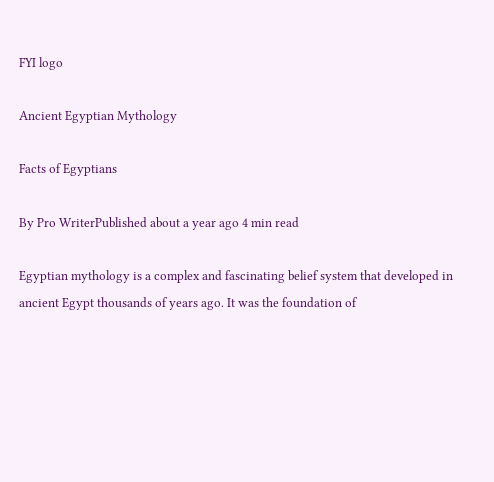FYI logo

Ancient Egyptian Mythology

Facts of Egyptians

By Pro WriterPublished about a year ago 4 min read

Egyptian mythology is a complex and fascinating belief system that developed in ancient Egypt thousands of years ago. It was the foundation of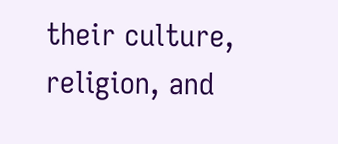their culture, religion, and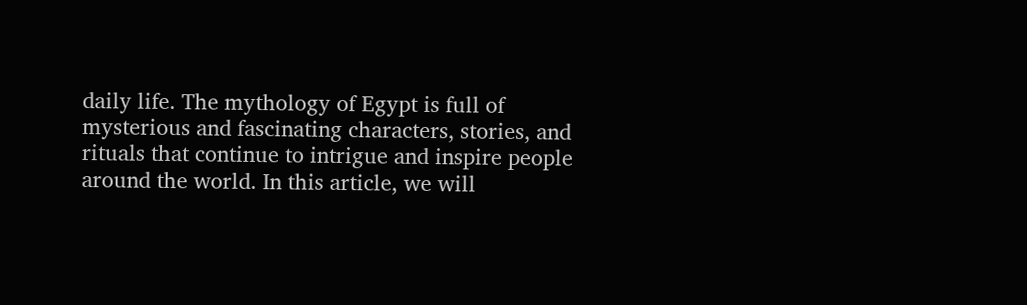daily life. The mythology of Egypt is full of mysterious and fascinating characters, stories, and rituals that continue to intrigue and inspire people around the world. In this article, we will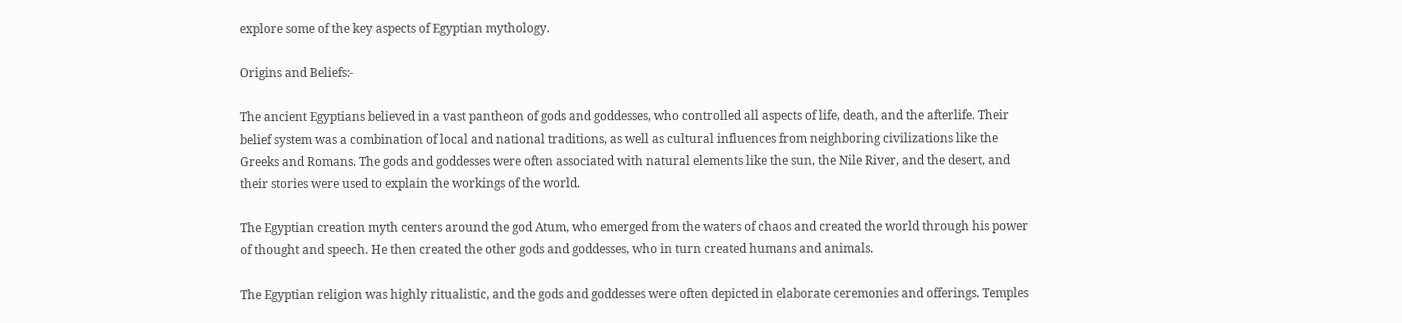explore some of the key aspects of Egyptian mythology.

Origins and Beliefs:-

The ancient Egyptians believed in a vast pantheon of gods and goddesses, who controlled all aspects of life, death, and the afterlife. Their belief system was a combination of local and national traditions, as well as cultural influences from neighboring civilizations like the Greeks and Romans. The gods and goddesses were often associated with natural elements like the sun, the Nile River, and the desert, and their stories were used to explain the workings of the world.

The Egyptian creation myth centers around the god Atum, who emerged from the waters of chaos and created the world through his power of thought and speech. He then created the other gods and goddesses, who in turn created humans and animals.

The Egyptian religion was highly ritualistic, and the gods and goddesses were often depicted in elaborate ceremonies and offerings. Temples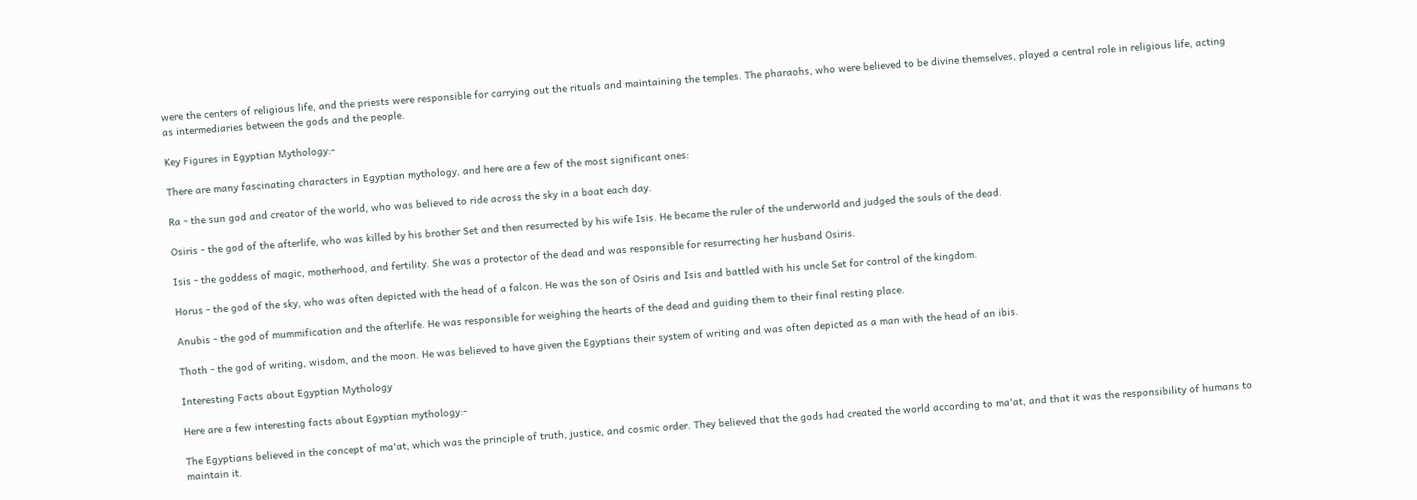were the centers of religious life, and the priests were responsible for carrying out the rituals and maintaining the temples. The pharaohs, who were believed to be divine themselves, played a central role in religious life, acting as intermediaries between the gods and the people.

Key Figures in Egyptian Mythology:-

There are many fascinating characters in Egyptian mythology, and here are a few of the most significant ones:

Ra - the sun god and creator of the world, who was believed to ride across the sky in a boat each day.

Osiris - the god of the afterlife, who was killed by his brother Set and then resurrected by his wife Isis. He became the ruler of the underworld and judged the souls of the dead.

Isis - the goddess of magic, motherhood, and fertility. She was a protector of the dead and was responsible for resurrecting her husband Osiris.

Horus - the god of the sky, who was often depicted with the head of a falcon. He was the son of Osiris and Isis and battled with his uncle Set for control of the kingdom.

Anubis - the god of mummification and the afterlife. He was responsible for weighing the hearts of the dead and guiding them to their final resting place.

Thoth - the god of writing, wisdom, and the moon. He was believed to have given the Egyptians their system of writing and was often depicted as a man with the head of an ibis.

Interesting Facts about Egyptian Mythology

Here are a few interesting facts about Egyptian mythology:-

The Egyptians believed in the concept of ma'at, which was the principle of truth, justice, and cosmic order. They believed that the gods had created the world according to ma'at, and that it was the responsibility of humans to maintain it.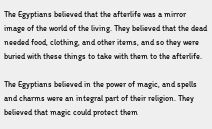The Egyptians believed that the afterlife was a mirror image of the world of the living. They believed that the dead needed food, clothing, and other items, and so they were buried with these things to take with them to the afterlife.

The Egyptians believed in the power of magic, and spells and charms were an integral part of their religion. They believed that magic could protect them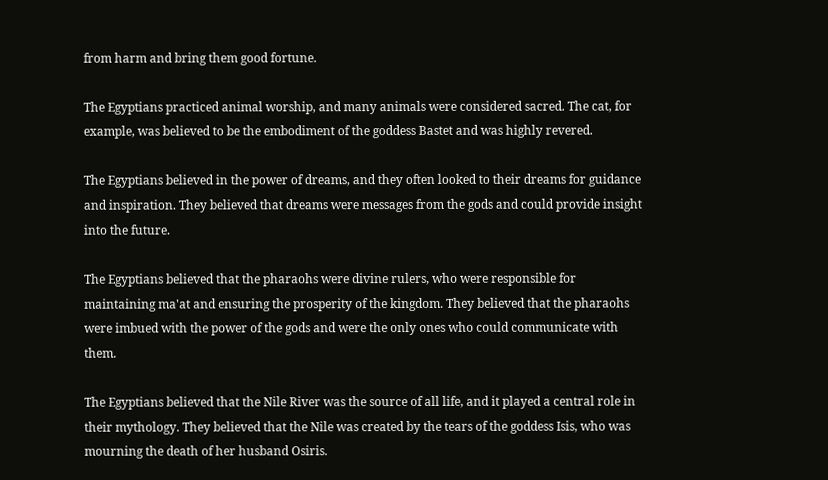from harm and bring them good fortune.

The Egyptians practiced animal worship, and many animals were considered sacred. The cat, for example, was believed to be the embodiment of the goddess Bastet and was highly revered.

The Egyptians believed in the power of dreams, and they often looked to their dreams for guidance and inspiration. They believed that dreams were messages from the gods and could provide insight into the future.

The Egyptians believed that the pharaohs were divine rulers, who were responsible for maintaining ma'at and ensuring the prosperity of the kingdom. They believed that the pharaohs were imbued with the power of the gods and were the only ones who could communicate with them.

The Egyptians believed that the Nile River was the source of all life, and it played a central role in their mythology. They believed that the Nile was created by the tears of the goddess Isis, who was mourning the death of her husband Osiris.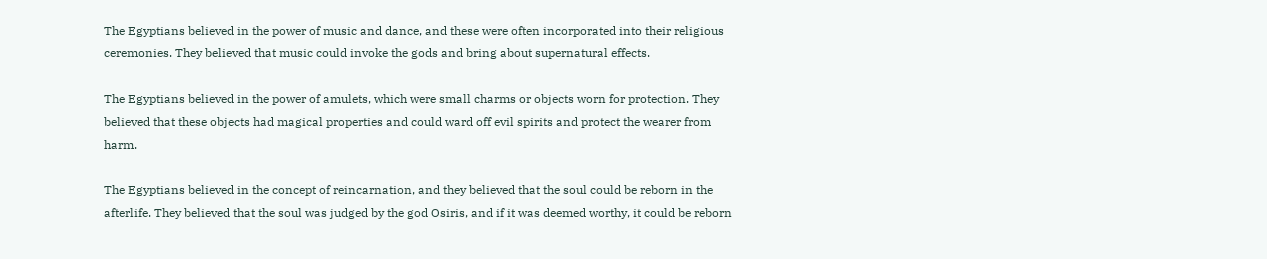The Egyptians believed in the power of music and dance, and these were often incorporated into their religious ceremonies. They believed that music could invoke the gods and bring about supernatural effects.

The Egyptians believed in the power of amulets, which were small charms or objects worn for protection. They believed that these objects had magical properties and could ward off evil spirits and protect the wearer from harm.

The Egyptians believed in the concept of reincarnation, and they believed that the soul could be reborn in the afterlife. They believed that the soul was judged by the god Osiris, and if it was deemed worthy, it could be reborn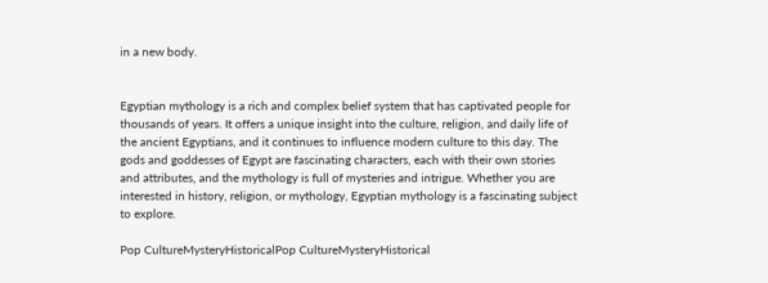in a new body.


Egyptian mythology is a rich and complex belief system that has captivated people for thousands of years. It offers a unique insight into the culture, religion, and daily life of the ancient Egyptians, and it continues to influence modern culture to this day. The gods and goddesses of Egypt are fascinating characters, each with their own stories and attributes, and the mythology is full of mysteries and intrigue. Whether you are interested in history, religion, or mythology, Egyptian mythology is a fascinating subject to explore.

Pop CultureMysteryHistoricalPop CultureMysteryHistorical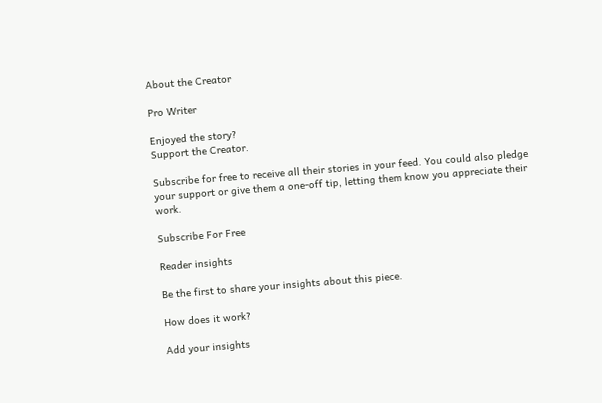About the Creator

Pro Writer

Enjoyed the story?
Support the Creator.

Subscribe for free to receive all their stories in your feed. You could also pledge your support or give them a one-off tip, letting them know you appreciate their work.

Subscribe For Free

Reader insights

Be the first to share your insights about this piece.

How does it work?

Add your insights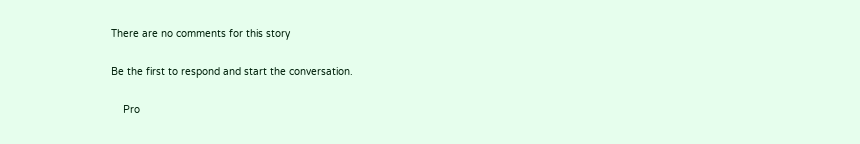There are no comments for this story

Be the first to respond and start the conversation.

    Pro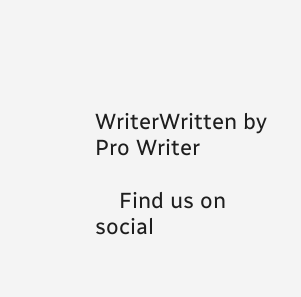WriterWritten by Pro Writer

    Find us on social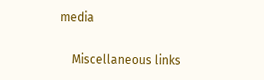media

    Miscellaneous links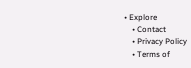• Explore
    • Contact
    • Privacy Policy
    • Terms of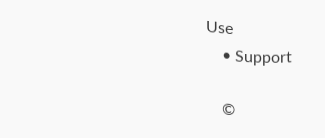Use
    • Support

    ©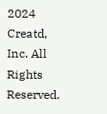2024 Creatd, Inc. All Rights Reserved.